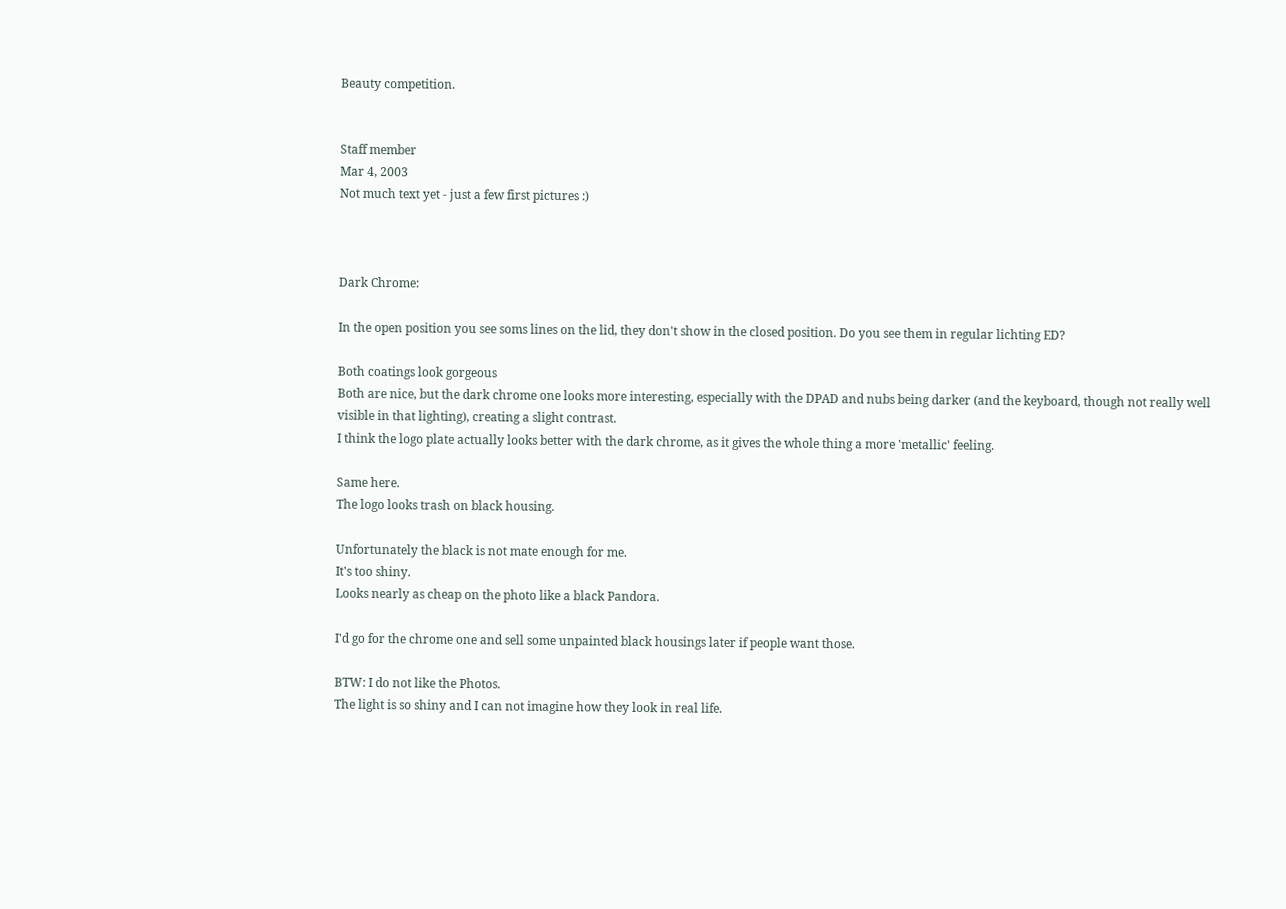Beauty competition.


Staff member
Mar 4, 2003
Not much text yet - just a few first pictures :)



Dark Chrome:

In the open position you see soms lines on the lid, they don't show in the closed position. Do you see them in regular lichting ED?

Both coatings look gorgeous
Both are nice, but the dark chrome one looks more interesting, especially with the DPAD and nubs being darker (and the keyboard, though not really well visible in that lighting), creating a slight contrast.
I think the logo plate actually looks better with the dark chrome, as it gives the whole thing a more 'metallic' feeling.

Same here.
The logo looks trash on black housing.

Unfortunately the black is not mate enough for me.
It's too shiny.
Looks nearly as cheap on the photo like a black Pandora.

I'd go for the chrome one and sell some unpainted black housings later if people want those.

BTW: I do not like the Photos.
The light is so shiny and I can not imagine how they look in real life.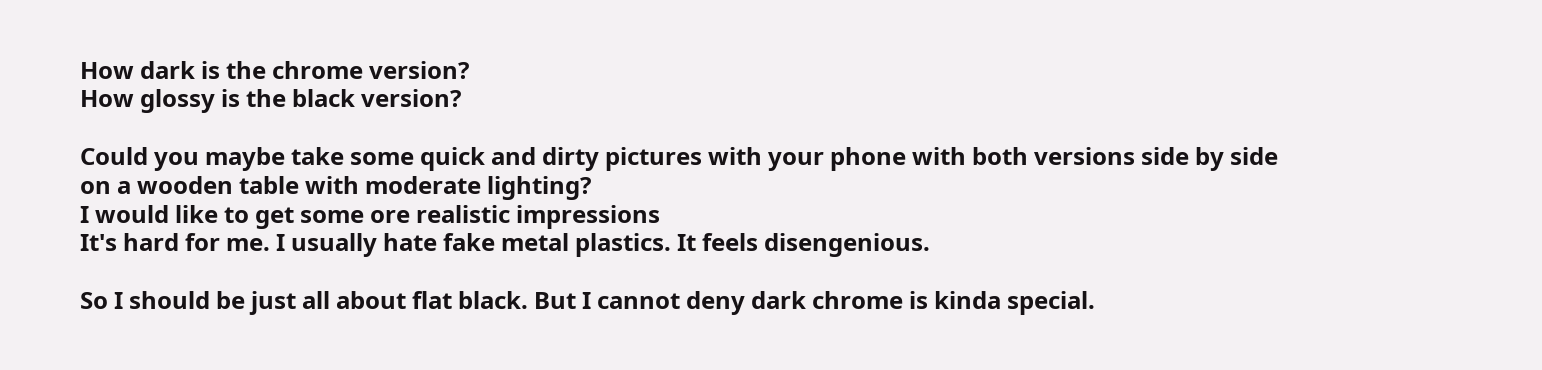How dark is the chrome version?
How glossy is the black version?

Could you maybe take some quick and dirty pictures with your phone with both versions side by side on a wooden table with moderate lighting?
I would like to get some ore realistic impressions
It's hard for me. I usually hate fake metal plastics. It feels disengenious.

So I should be just all about flat black. But I cannot deny dark chrome is kinda special.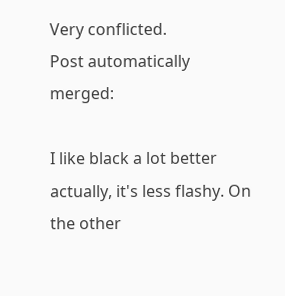Very conflicted.
Post automatically merged:

I like black a lot better actually, it's less flashy. On the other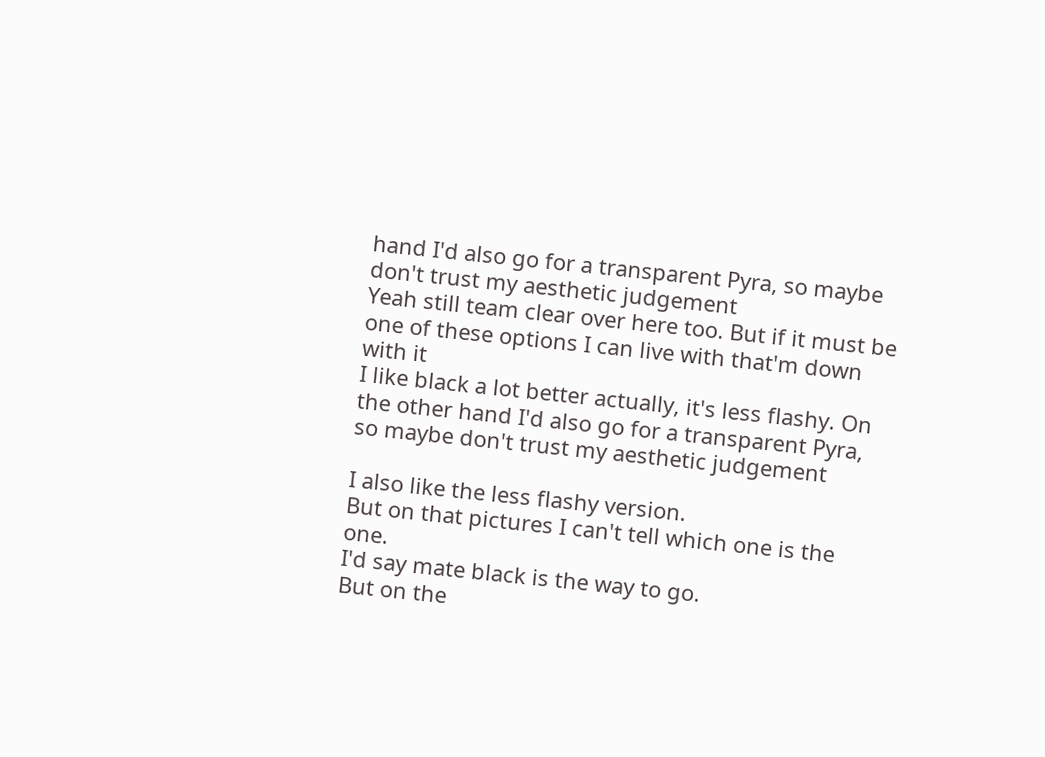hand I'd also go for a transparent Pyra, so maybe don't trust my aesthetic judgement
Yeah still team clear over here too. But if it must be one of these options I can live with that'm down with it
I like black a lot better actually, it's less flashy. On the other hand I'd also go for a transparent Pyra, so maybe don't trust my aesthetic judgement

I also like the less flashy version.
But on that pictures I can't tell which one is the one.
I'd say mate black is the way to go.
But on the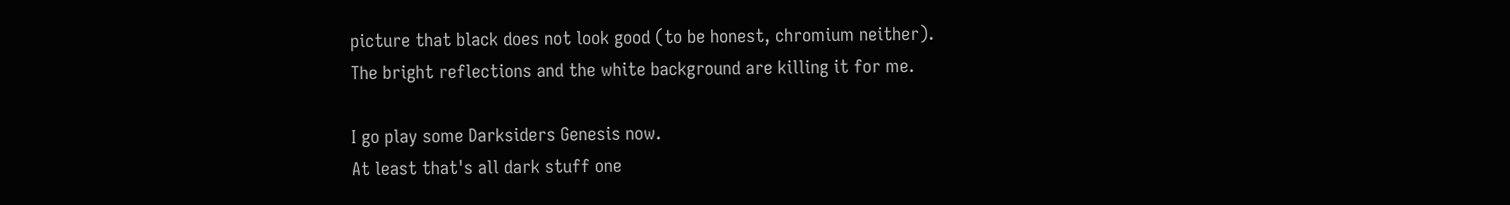picture that black does not look good (to be honest, chromium neither).
The bright reflections and the white background are killing it for me.

I go play some Darksiders Genesis now.
At least that's all dark stuff one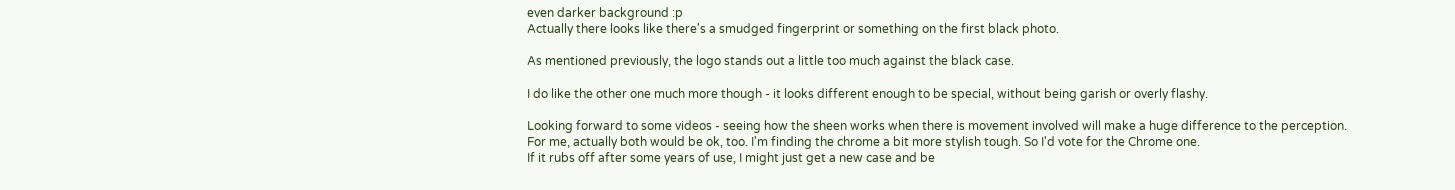even darker background :p
Actually there looks like there's a smudged fingerprint or something on the first black photo.

As mentioned previously, the logo stands out a little too much against the black case.

I do like the other one much more though - it looks different enough to be special, without being garish or overly flashy.

Looking forward to some videos - seeing how the sheen works when there is movement involved will make a huge difference to the perception.
For me, actually both would be ok, too. I'm finding the chrome a bit more stylish tough. So I'd vote for the Chrome one.
If it rubs off after some years of use, I might just get a new case and be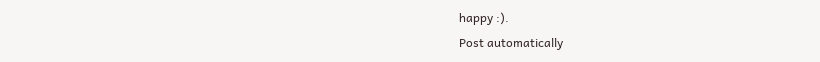happy :).
Post automatically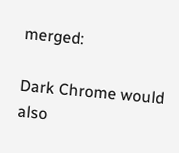merged:

Dark Chrome would also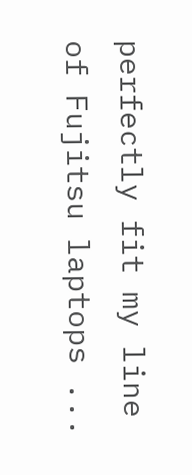perfectly fit my line of Fujitsu laptops ...